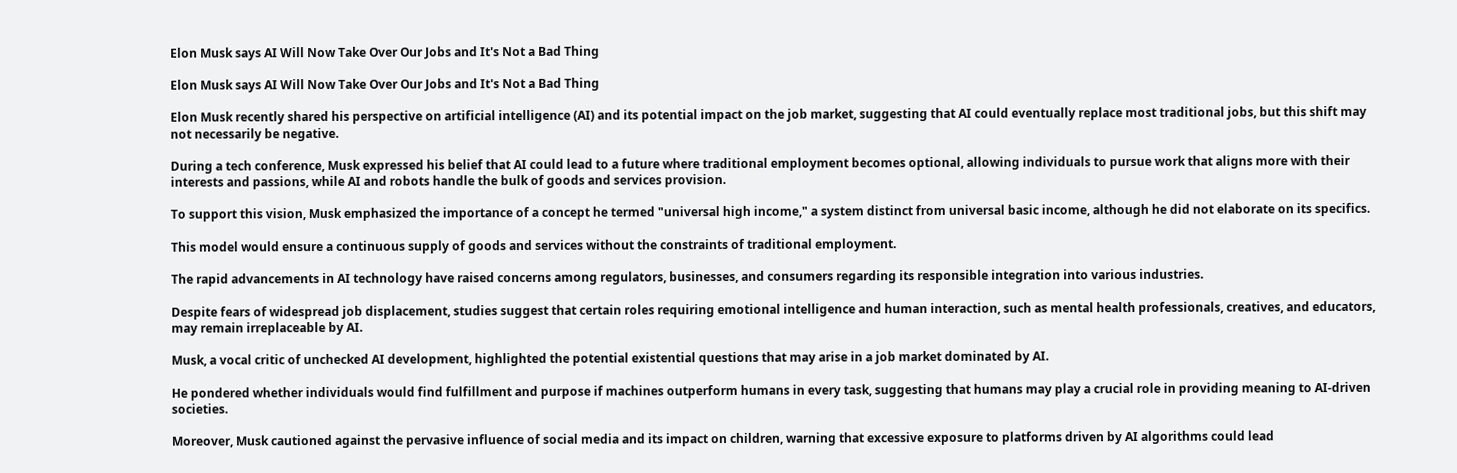Elon Musk says AI Will Now Take Over Our Jobs and It's Not a Bad Thing

Elon Musk says AI Will Now Take Over Our Jobs and It's Not a Bad Thing

Elon Musk recently shared his perspective on artificial intelligence (AI) and its potential impact on the job market, suggesting that AI could eventually replace most traditional jobs, but this shift may not necessarily be negative.

During a tech conference, Musk expressed his belief that AI could lead to a future where traditional employment becomes optional, allowing individuals to pursue work that aligns more with their interests and passions, while AI and robots handle the bulk of goods and services provision.

To support this vision, Musk emphasized the importance of a concept he termed "universal high income," a system distinct from universal basic income, although he did not elaborate on its specifics.

This model would ensure a continuous supply of goods and services without the constraints of traditional employment.

The rapid advancements in AI technology have raised concerns among regulators, businesses, and consumers regarding its responsible integration into various industries.

Despite fears of widespread job displacement, studies suggest that certain roles requiring emotional intelligence and human interaction, such as mental health professionals, creatives, and educators, may remain irreplaceable by AI.

Musk, a vocal critic of unchecked AI development, highlighted the potential existential questions that may arise in a job market dominated by AI.

He pondered whether individuals would find fulfillment and purpose if machines outperform humans in every task, suggesting that humans may play a crucial role in providing meaning to AI-driven societies.

Moreover, Musk cautioned against the pervasive influence of social media and its impact on children, warning that excessive exposure to platforms driven by AI algorithms could lead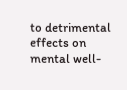to detrimental effects on mental well-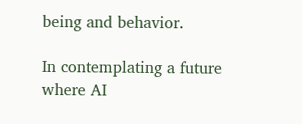being and behavior.

In contemplating a future where AI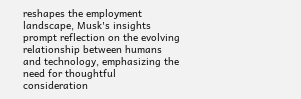reshapes the employment landscape, Musk's insights prompt reflection on the evolving relationship between humans and technology, emphasizing the need for thoughtful consideration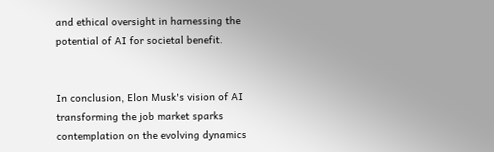and ethical oversight in harnessing the potential of AI for societal benefit.


In conclusion, Elon Musk's vision of AI transforming the job market sparks contemplation on the evolving dynamics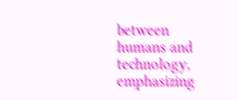between humans and technology, emphasizing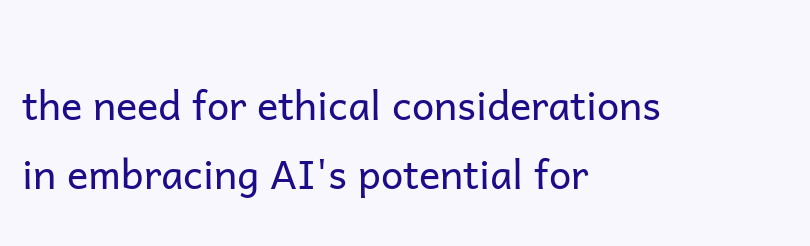the need for ethical considerations in embracing AI's potential for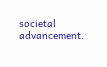societal advancement.